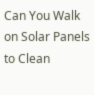Can You Walk on Solar Panels to Clean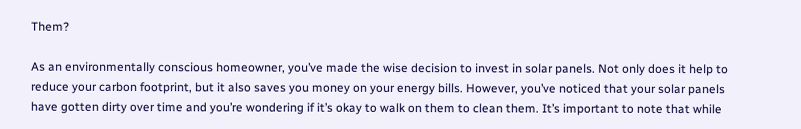Them?

As an environmentally conscious homeowner, you’ve made the wise decision to invest in solar panels. Not only does it help to reduce your carbon footprint, but it also saves you money on your energy bills. However, you’ve noticed that your solar panels have gotten dirty over time and you’re wondering if it’s okay to walk on them to clean them. It’s important to note that while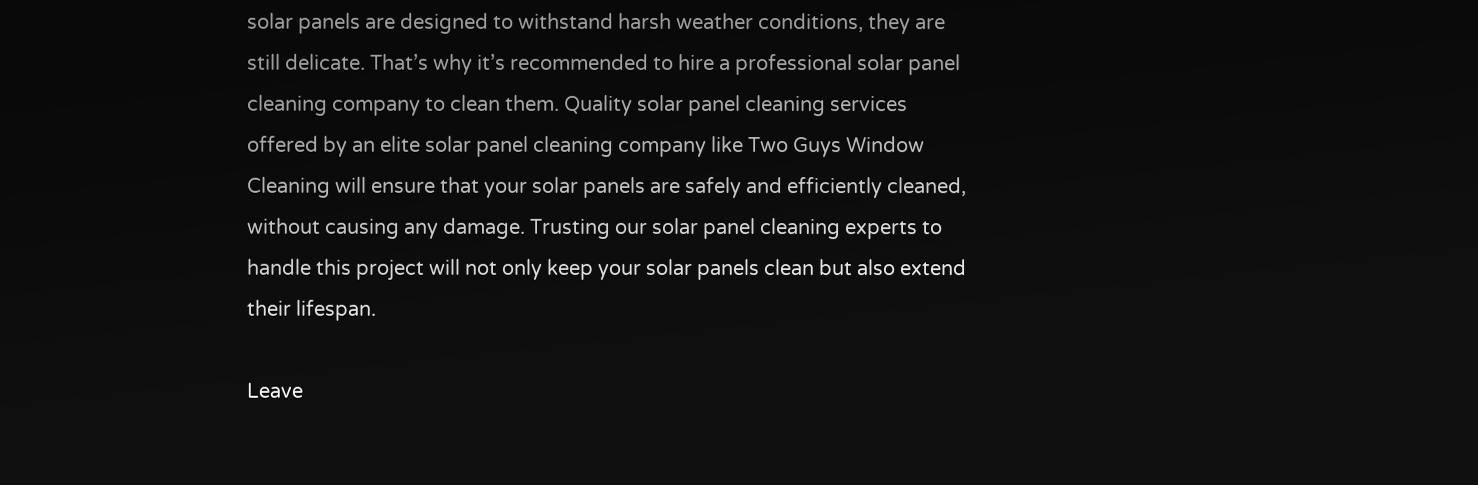solar panels are designed to withstand harsh weather conditions, they are still delicate. That’s why it’s recommended to hire a professional solar panel cleaning company to clean them. Quality solar panel cleaning services offered by an elite solar panel cleaning company like Two Guys Window Cleaning will ensure that your solar panels are safely and efficiently cleaned, without causing any damage. Trusting our solar panel cleaning experts to handle this project will not only keep your solar panels clean but also extend their lifespan.

Leave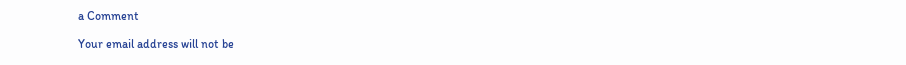a Comment

Your email address will not be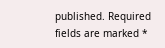published. Required fields are marked *